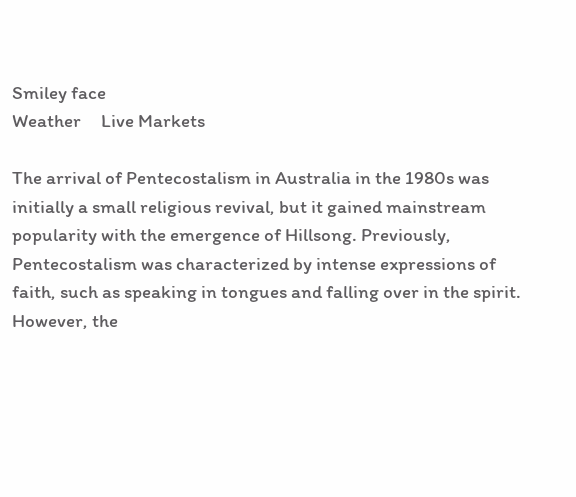Smiley face
Weather     Live Markets

The arrival of Pentecostalism in Australia in the 1980s was initially a small religious revival, but it gained mainstream popularity with the emergence of Hillsong. Previously, Pentecostalism was characterized by intense expressions of faith, such as speaking in tongues and falling over in the spirit. However, the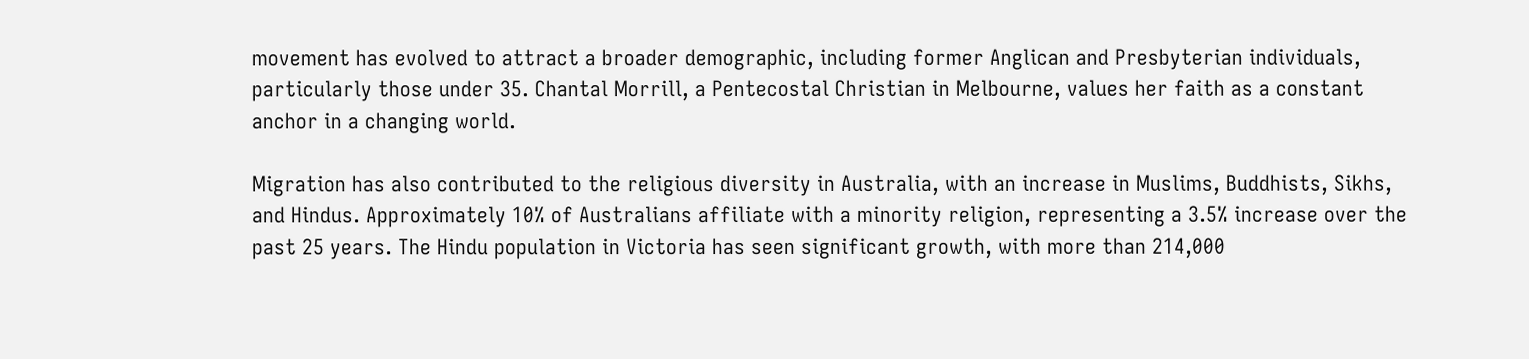movement has evolved to attract a broader demographic, including former Anglican and Presbyterian individuals, particularly those under 35. Chantal Morrill, a Pentecostal Christian in Melbourne, values her faith as a constant anchor in a changing world.

Migration has also contributed to the religious diversity in Australia, with an increase in Muslims, Buddhists, Sikhs, and Hindus. Approximately 10% of Australians affiliate with a minority religion, representing a 3.5% increase over the past 25 years. The Hindu population in Victoria has seen significant growth, with more than 214,000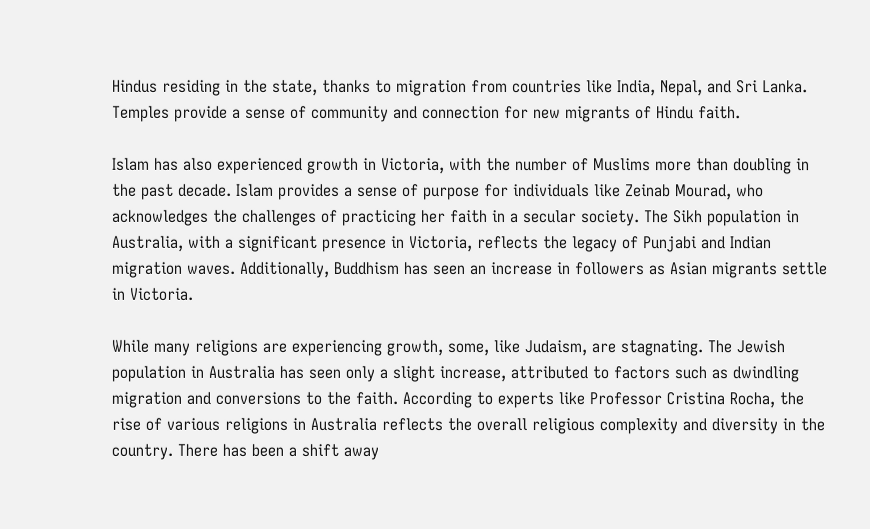Hindus residing in the state, thanks to migration from countries like India, Nepal, and Sri Lanka. Temples provide a sense of community and connection for new migrants of Hindu faith.

Islam has also experienced growth in Victoria, with the number of Muslims more than doubling in the past decade. Islam provides a sense of purpose for individuals like Zeinab Mourad, who acknowledges the challenges of practicing her faith in a secular society. The Sikh population in Australia, with a significant presence in Victoria, reflects the legacy of Punjabi and Indian migration waves. Additionally, Buddhism has seen an increase in followers as Asian migrants settle in Victoria.

While many religions are experiencing growth, some, like Judaism, are stagnating. The Jewish population in Australia has seen only a slight increase, attributed to factors such as dwindling migration and conversions to the faith. According to experts like Professor Cristina Rocha, the rise of various religions in Australia reflects the overall religious complexity and diversity in the country. There has been a shift away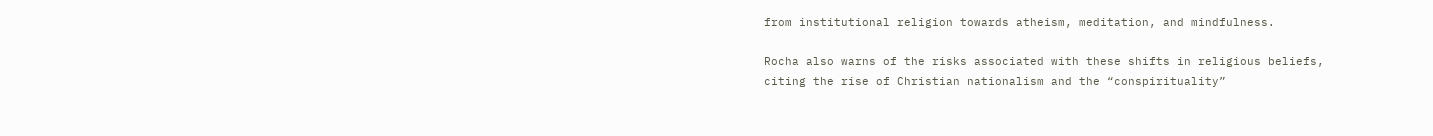from institutional religion towards atheism, meditation, and mindfulness.

Rocha also warns of the risks associated with these shifts in religious beliefs, citing the rise of Christian nationalism and the “conspirituality”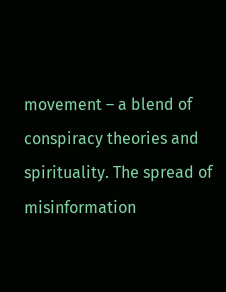movement – a blend of conspiracy theories and spirituality. The spread of misinformation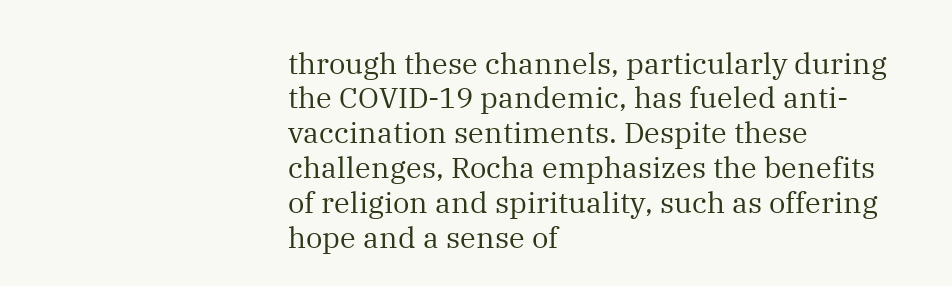through these channels, particularly during the COVID-19 pandemic, has fueled anti-vaccination sentiments. Despite these challenges, Rocha emphasizes the benefits of religion and spirituality, such as offering hope and a sense of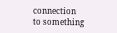connection to something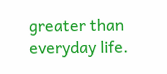greater than everyday life.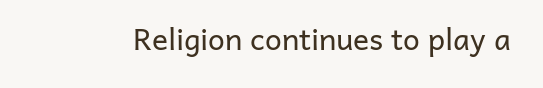Religion continues to play a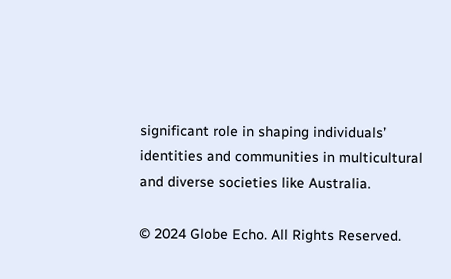significant role in shaping individuals’ identities and communities in multicultural and diverse societies like Australia.

© 2024 Globe Echo. All Rights Reserved.